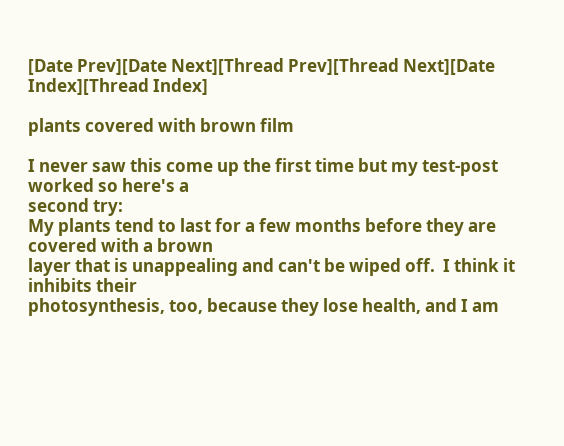[Date Prev][Date Next][Thread Prev][Thread Next][Date Index][Thread Index]

plants covered with brown film

I never saw this come up the first time but my test-post worked so here's a
second try:
My plants tend to last for a few months before they are covered with a brown
layer that is unappealing and can't be wiped off.  I think it inhibits their
photosynthesis, too, because they lose health, and I am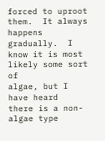forced to uproot
them.  It always happens gradually.  I know it is most likely some sort of
algae, but I have heard  there is a non-algae type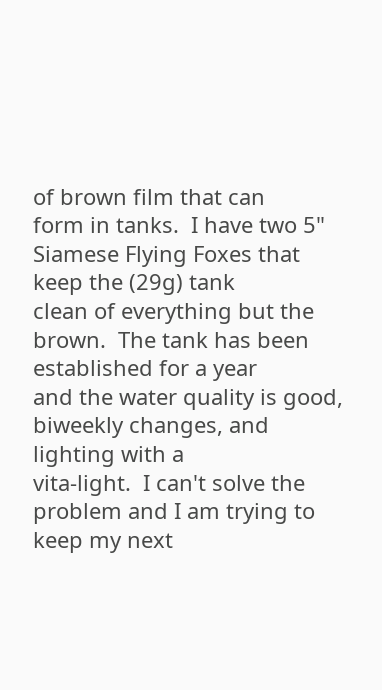of brown film that can
form in tanks.  I have two 5" Siamese Flying Foxes that keep the (29g) tank
clean of everything but the brown.  The tank has been established for a year
and the water quality is good, biweekly changes, and lighting with a
vita-light.  I can't solve the problem and I am trying to keep my next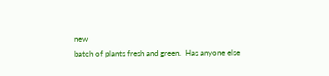new
batch of plants fresh and green.  Has anyone else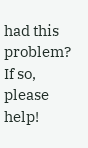had this problem?  If so,
please help!